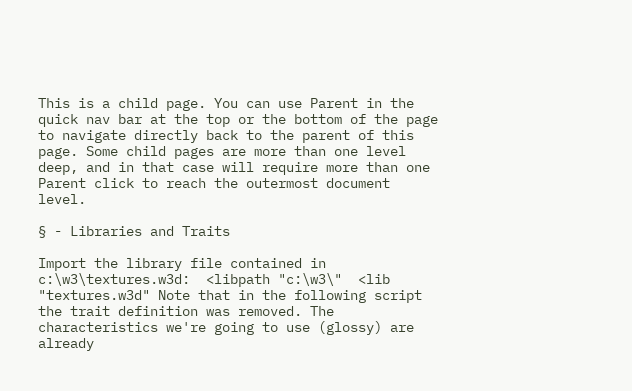This is a child page. You can use Parent in the quick nav bar at the top or the bottom of the page to navigate directly back to the parent of this page. Some child pages are more than one level deep, and in that case will require more than one Parent click to reach the outermost document level.

§ - Libraries and Traits

Import the library file contained in c:\w3\textures.w3d:  <libpath "c:\w3\"  <lib "textures.w3d" Note that in the following script the trait definition was removed. The characteristics we're going to use (glossy) are already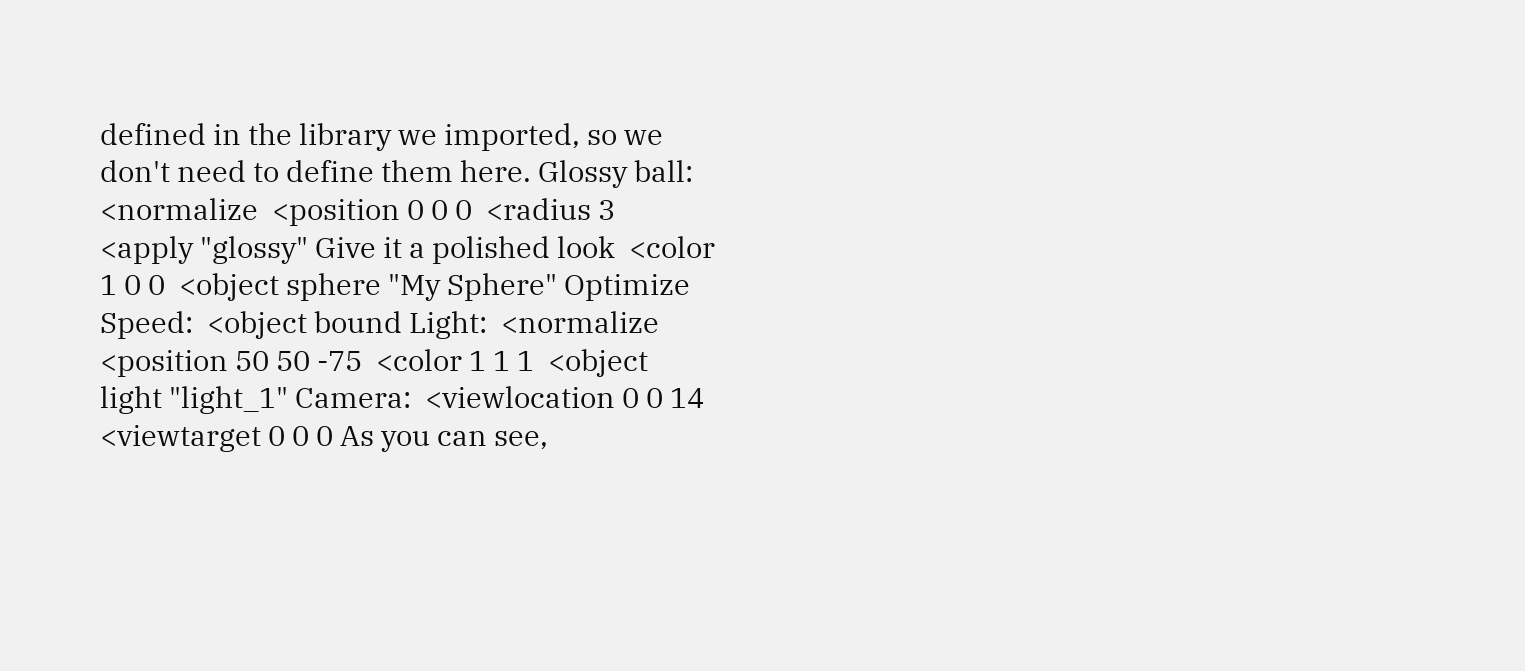defined in the library we imported, so we don't need to define them here. Glossy ball:  <normalize  <position 0 0 0  <radius 3  <apply "glossy" Give it a polished look  <color 1 0 0  <object sphere "My Sphere" Optimize Speed:  <object bound Light:  <normalize  <position 50 50 -75  <color 1 1 1  <object light "light_1" Camera:  <viewlocation 0 0 14  <viewtarget 0 0 0 As you can see,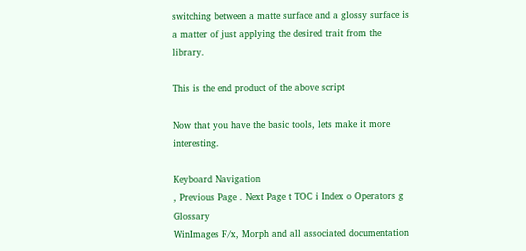switching between a matte surface and a glossy surface is a matter of just applying the desired trait from the library.

This is the end product of the above script

Now that you have the basic tools, lets make it more interesting.

Keyboard Navigation
, Previous Page . Next Page t TOC i Index o Operators g Glossary
WinImages F/x, Morph and all associated documentation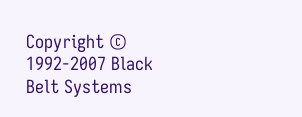Copyright © 1992-2007 Black Belt Systems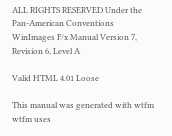ALL RIGHTS RESERVED Under the Pan-American Conventions
WinImages F/x Manual Version 7, Revision 6, Level A

Valid HTML 4.01 Loose

This manual was generated with wtfm
wtfm uses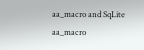aa_macro and SqLite
aa_macro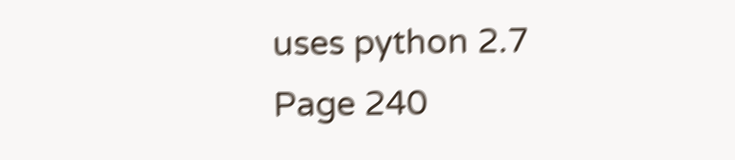uses python 2.7
Page 240